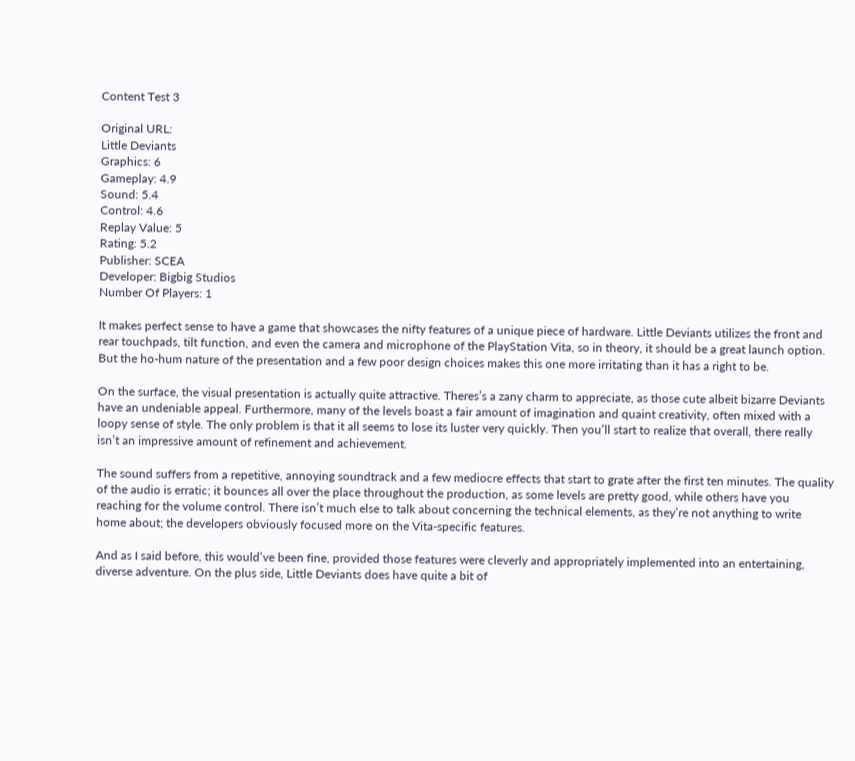Content Test 3

Original URL:
Little Deviants
Graphics: 6
Gameplay: 4.9
Sound: 5.4
Control: 4.6
Replay Value: 5
Rating: 5.2
Publisher: SCEA
Developer: Bigbig Studios
Number Of Players: 1

It makes perfect sense to have a game that showcases the nifty features of a unique piece of hardware. Little Deviants utilizes the front and rear touchpads, tilt function, and even the camera and microphone of the PlayStation Vita, so in theory, it should be a great launch option. But the ho-hum nature of the presentation and a few poor design choices makes this one more irritating than it has a right to be.

On the surface, the visual presentation is actually quite attractive. Theres’s a zany charm to appreciate, as those cute albeit bizarre Deviants have an undeniable appeal. Furthermore, many of the levels boast a fair amount of imagination and quaint creativity, often mixed with a loopy sense of style. The only problem is that it all seems to lose its luster very quickly. Then you’ll start to realize that overall, there really isn’t an impressive amount of refinement and achievement.

The sound suffers from a repetitive, annoying soundtrack and a few mediocre effects that start to grate after the first ten minutes. The quality of the audio is erratic; it bounces all over the place throughout the production, as some levels are pretty good, while others have you reaching for the volume control. There isn’t much else to talk about concerning the technical elements, as they’re not anything to write home about; the developers obviously focused more on the Vita-specific features.

And as I said before, this would’ve been fine, provided those features were cleverly and appropriately implemented into an entertaining, diverse adventure. On the plus side, Little Deviants does have quite a bit of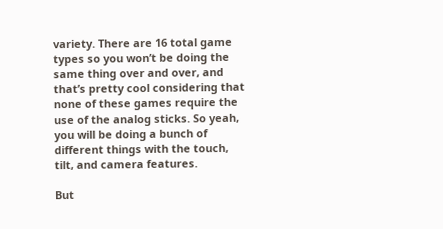variety. There are 16 total game types so you won’t be doing the same thing over and over, and that’s pretty cool considering that none of these games require the use of the analog sticks. So yeah, you will be doing a bunch of different things with the touch, tilt, and camera features.

But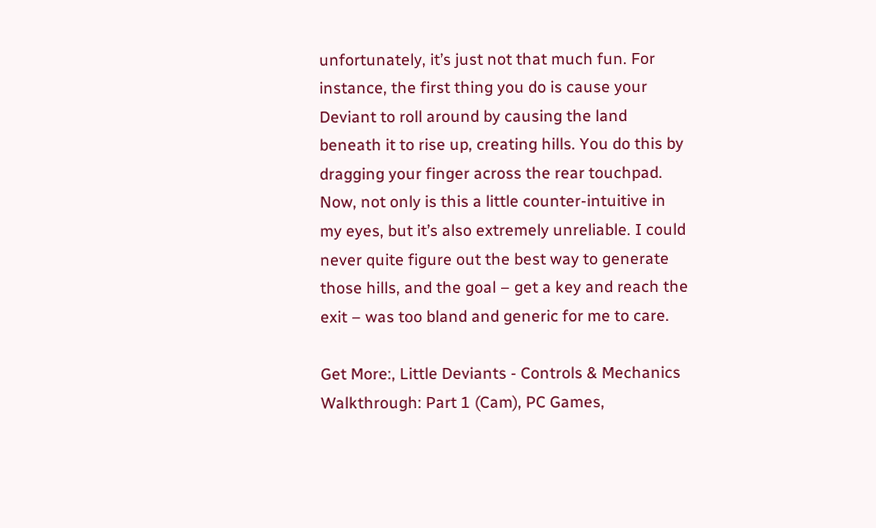unfortunately, it’s just not that much fun. For instance, the first thing you do is cause your Deviant to roll around by causing the land beneath it to rise up, creating hills. You do this by dragging your finger across the rear touchpad. Now, not only is this a little counter-intuitive in my eyes, but it’s also extremely unreliable. I could never quite figure out the best way to generate those hills, and the goal – get a key and reach the exit – was too bland and generic for me to care.

Get More:, Little Deviants - Controls & Mechanics Walkthrough: Part 1 (Cam), PC Games,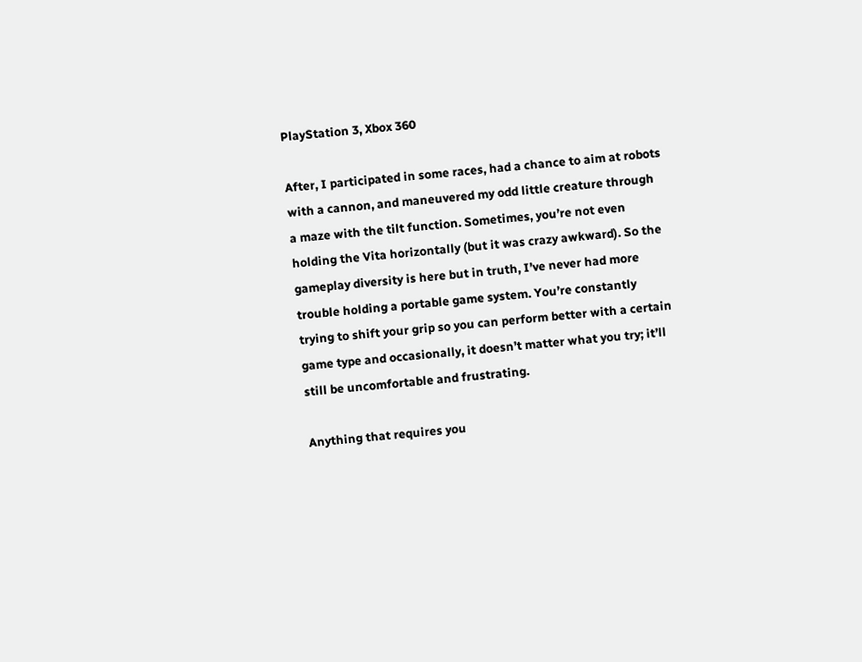PlayStation 3, Xbox 360

After, I participated in some races, had a chance to aim at robots with a cannon, and maneuvered my odd little creature through a maze with the tilt function. Sometimes, you’re not even holding the Vita horizontally (but it was crazy awkward). So the gameplay diversity is here but in truth, I’ve never had more trouble holding a portable game system. You’re constantly trying to shift your grip so you can perform better with a certain game type and occasionally, it doesn’t matter what you try; it’ll still be uncomfortable and frustrating.

Anything that requires you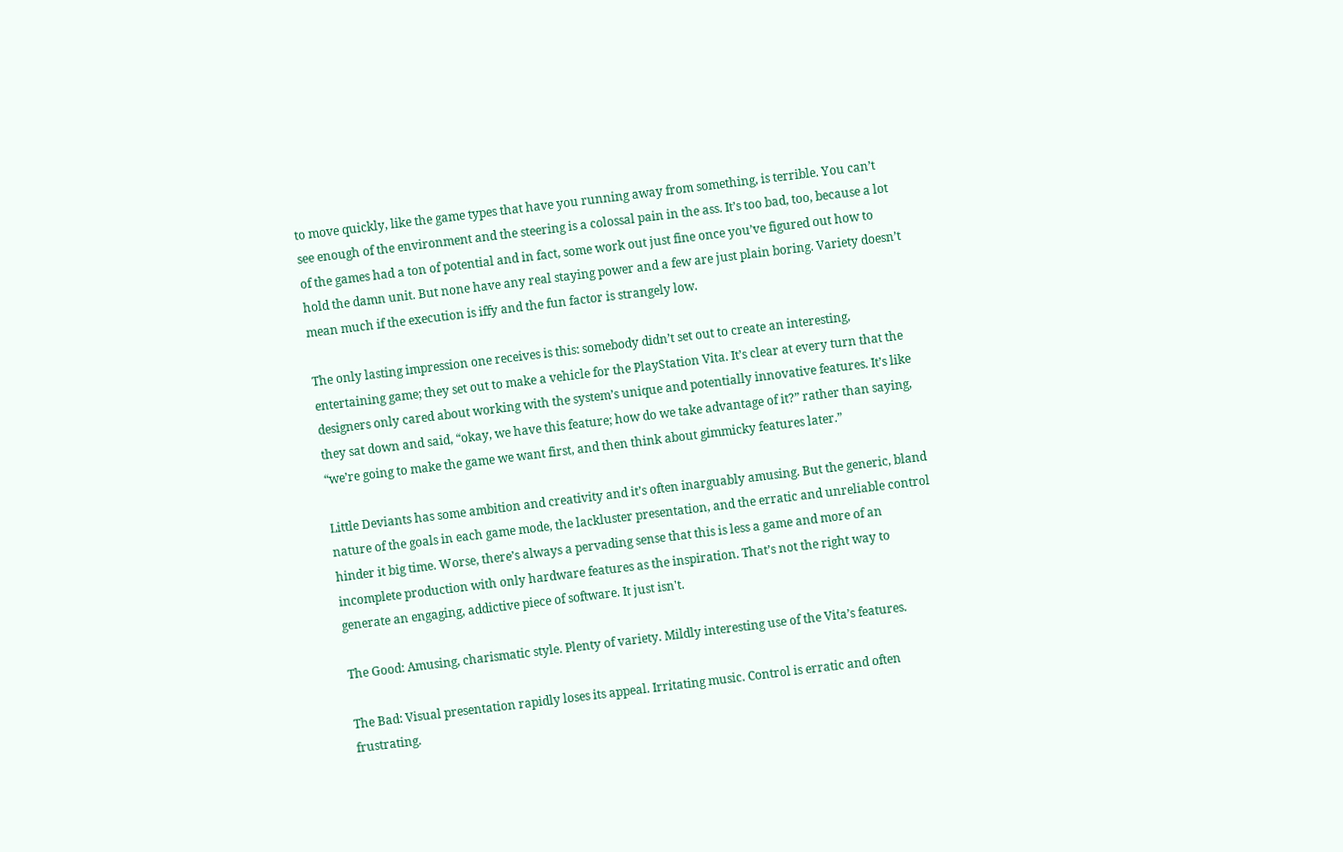to move quickly, like the game types that have you running away from something, is terrible. You can’t see enough of the environment and the steering is a colossal pain in the ass. It’s too bad, too, because a lot of the games had a ton of potential and in fact, some work out just fine once you’ve figured out how to hold the damn unit. But none have any real staying power and a few are just plain boring. Variety doesn’t mean much if the execution is iffy and the fun factor is strangely low.

The only lasting impression one receives is this: somebody didn’t set out to create an interesting, entertaining game; they set out to make a vehicle for the PlayStation Vita. It’s clear at every turn that the designers only cared about working with the system’s unique and potentially innovative features. It’s like they sat down and said, “okay, we have this feature; how do we take advantage of it?” rather than saying, “we’re going to make the game we want first, and then think about gimmicky features later.”

Little Deviants has some ambition and creativity and it’s often inarguably amusing. But the generic, bland nature of the goals in each game mode, the lackluster presentation, and the erratic and unreliable control hinder it big time. Worse, there’s always a pervading sense that this is less a game and more of an incomplete production with only hardware features as the inspiration. That’s not the right way to generate an engaging, addictive piece of software. It just isn't.

The Good: Amusing, charismatic style. Plenty of variety. Mildly interesting use of the Vita’s features.

The Bad: Visual presentation rapidly loses its appeal. Irritating music. Control is erratic and often frustrating.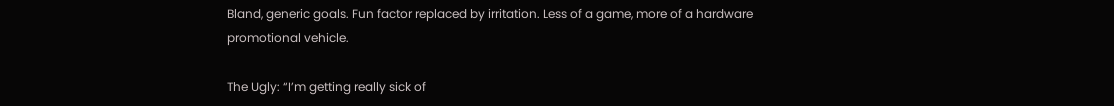Bland, generic goals. Fun factor replaced by irritation. Less of a game, more of a hardware promotional vehicle.

The Ugly: “I’m getting really sick of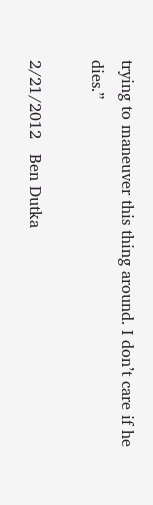trying to maneuver this thing around. I don’t care if he dies.”

2/21/2012   Ben Dutka